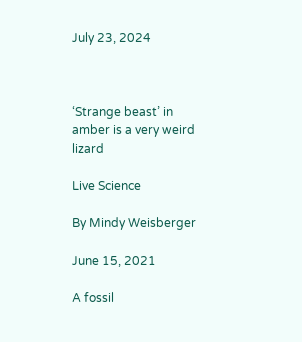July 23, 2024



‘Strange beast’ in amber is a very weird lizard

Live Science

By Mindy Weisberger

June 15, 2021

A fossil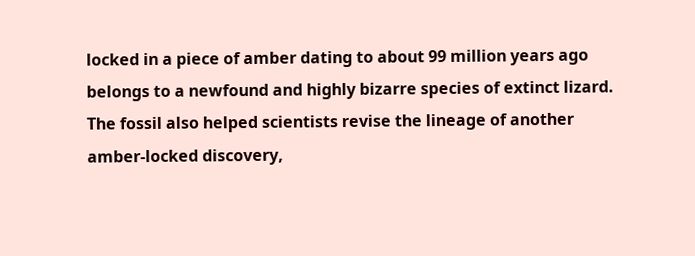locked in a piece of amber dating to about 99 million years ago belongs to a newfound and highly bizarre species of extinct lizard. The fossil also helped scientists revise the lineage of another amber-locked discovery,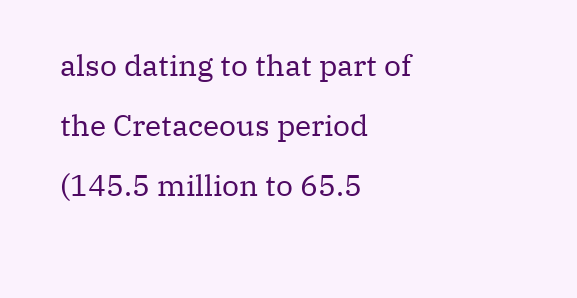also dating to that part of the Cretaceous period (145.5 million to 65.5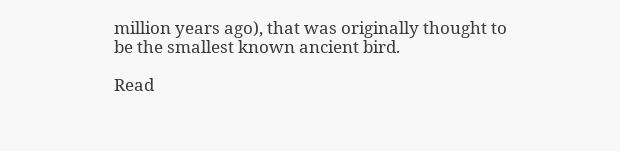million years ago), that was originally thought to be the smallest known ancient bird.

Read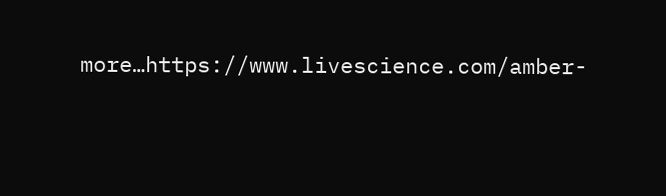more…https://www.livescience.com/amber-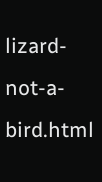lizard-not-a-bird.html